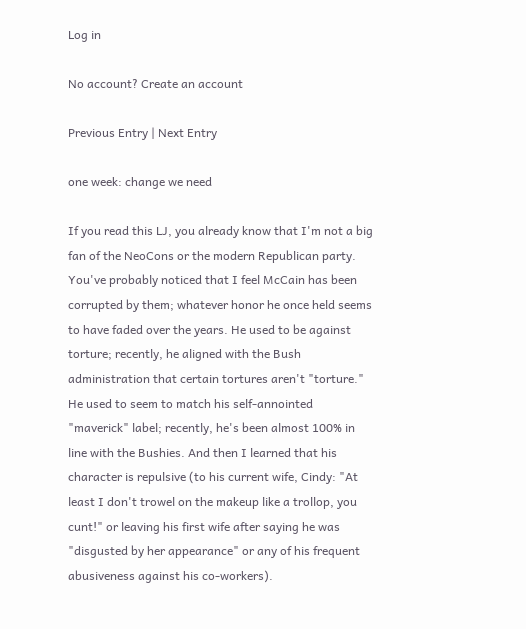Log in

No account? Create an account

Previous Entry | Next Entry

one week: change we need

If you read this LJ, you already know that I'm not a big fan of the NeoCons or the modern Republican party. You've probably noticed that I feel McCain has been corrupted by them; whatever honor he once held seems to have faded over the years. He used to be against torture; recently, he aligned with the Bush administration that certain tortures aren't "torture." He used to seem to match his self-annointed "maverick" label; recently, he's been almost 100% in line with the Bushies. And then I learned that his character is repulsive (to his current wife, Cindy: "At least I don't trowel on the makeup like a trollop, you cunt!" or leaving his first wife after saying he was "disgusted by her appearance" or any of his frequent abusiveness against his co-workers).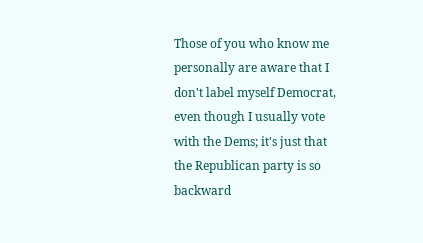Those of you who know me personally are aware that I don't label myself Democrat, even though I usually vote with the Dems; it's just that the Republican party is so backward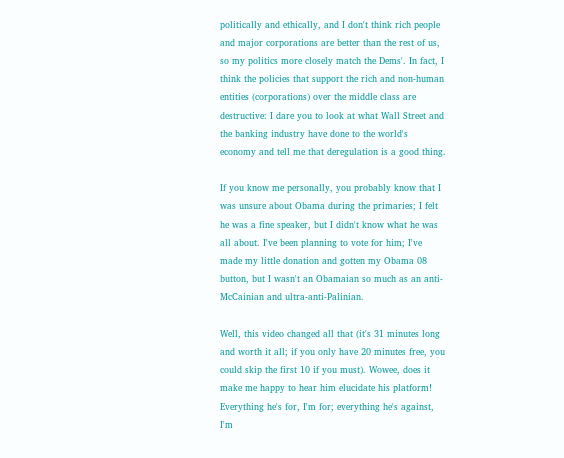politically and ethically, and I don't think rich people and major corporations are better than the rest of us, so my politics more closely match the Dems'. In fact, I think the policies that support the rich and non-human entities (corporations) over the middle class are destructive: I dare you to look at what Wall Street and the banking industry have done to the world's economy and tell me that deregulation is a good thing.

If you know me personally, you probably know that I was unsure about Obama during the primaries; I felt he was a fine speaker, but I didn't know what he was all about. I've been planning to vote for him; I've made my little donation and gotten my Obama 08 button, but I wasn't an Obamaian so much as an anti-McCainian and ultra-anti-Palinian.

Well, this video changed all that (it's 31 minutes long and worth it all; if you only have 20 minutes free, you could skip the first 10 if you must). Wowee, does it make me happy to hear him elucidate his platform! Everything he's for, I'm for; everything he's against, I'm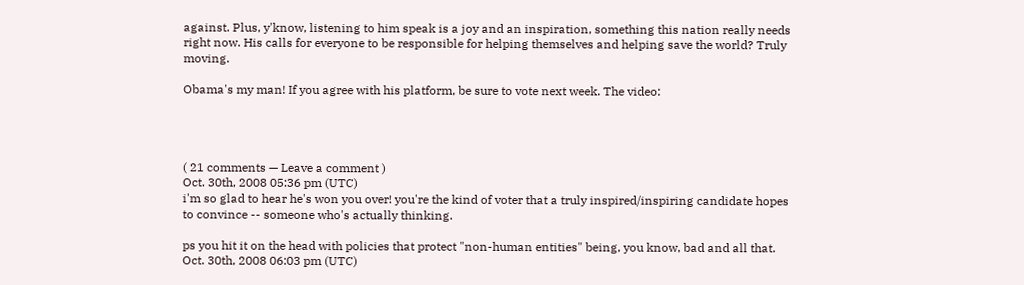against. Plus, y'know, listening to him speak is a joy and an inspiration, something this nation really needs right now. His calls for everyone to be responsible for helping themselves and helping save the world? Truly moving.

Obama's my man! If you agree with his platform, be sure to vote next week. The video:




( 21 comments — Leave a comment )
Oct. 30th, 2008 05:36 pm (UTC)
i'm so glad to hear he's won you over! you're the kind of voter that a truly inspired/inspiring candidate hopes to convince -- someone who's actually thinking.

ps you hit it on the head with policies that protect "non-human entities" being, you know, bad and all that.
Oct. 30th, 2008 06:03 pm (UTC)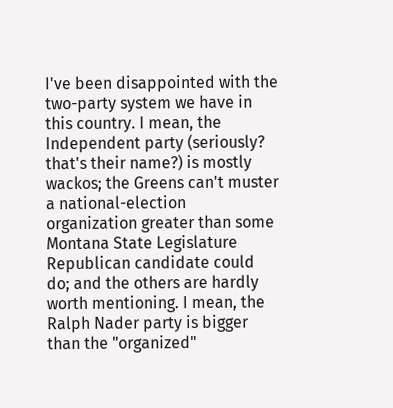I've been disappointed with the two-party system we have in this country. I mean, the Independent party (seriously? that's their name?) is mostly wackos; the Greens can't muster a national-election organization greater than some Montana State Legislature Republican candidate could do; and the others are hardly worth mentioning. I mean, the Ralph Nader party is bigger than the "organized"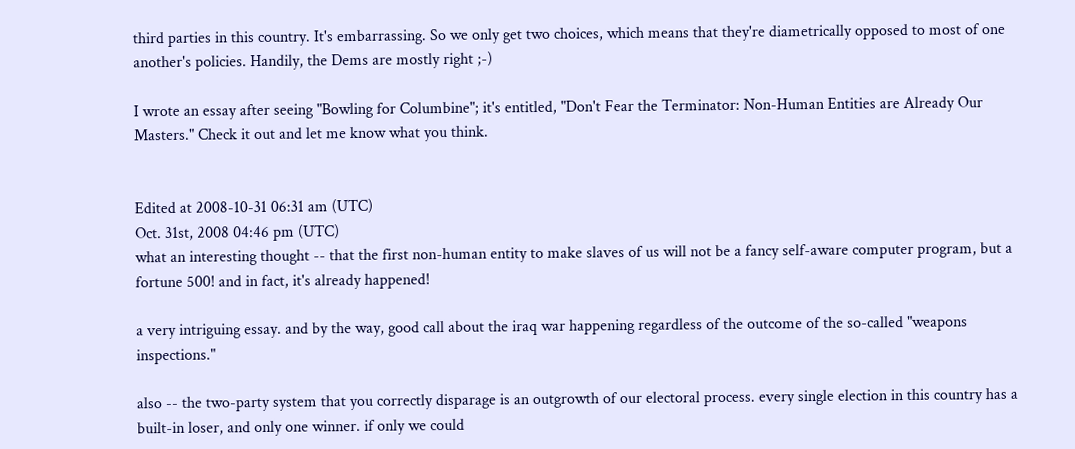third parties in this country. It's embarrassing. So we only get two choices, which means that they're diametrically opposed to most of one another's policies. Handily, the Dems are mostly right ;-)

I wrote an essay after seeing "Bowling for Columbine"; it's entitled, "Don't Fear the Terminator: Non-Human Entities are Already Our Masters." Check it out and let me know what you think.


Edited at 2008-10-31 06:31 am (UTC)
Oct. 31st, 2008 04:46 pm (UTC)
what an interesting thought -- that the first non-human entity to make slaves of us will not be a fancy self-aware computer program, but a fortune 500! and in fact, it's already happened!

a very intriguing essay. and by the way, good call about the iraq war happening regardless of the outcome of the so-called "weapons inspections."

also -- the two-party system that you correctly disparage is an outgrowth of our electoral process. every single election in this country has a built-in loser, and only one winner. if only we could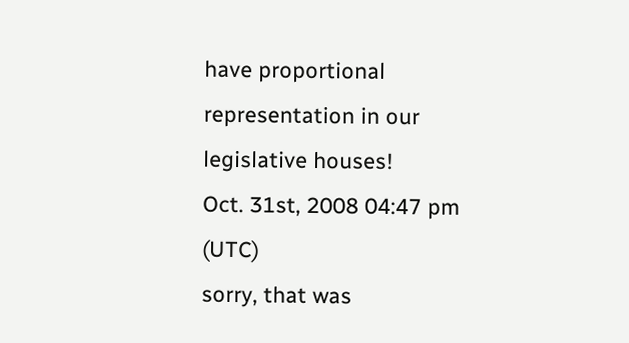have proportional representation in our legislative houses!
Oct. 31st, 2008 04:47 pm (UTC)
sorry, that was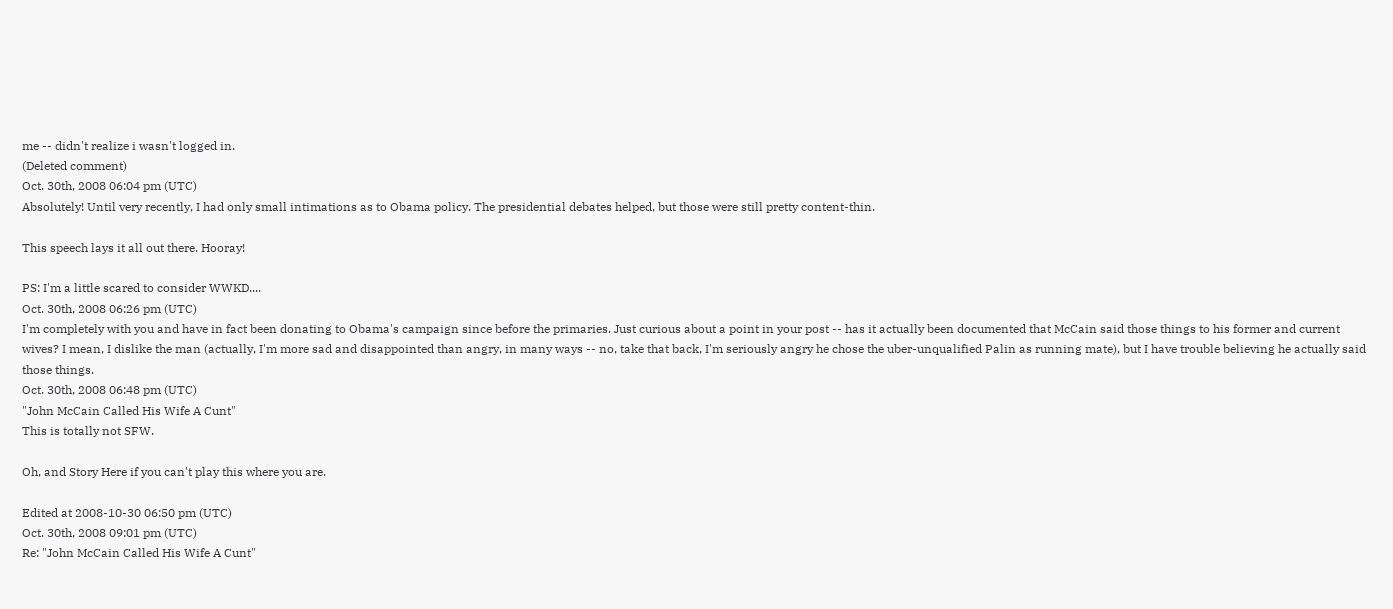me -- didn't realize i wasn't logged in.
(Deleted comment)
Oct. 30th, 2008 06:04 pm (UTC)
Absolutely! Until very recently, I had only small intimations as to Obama policy. The presidential debates helped, but those were still pretty content-thin.

This speech lays it all out there. Hooray!

PS: I'm a little scared to consider WWKD....
Oct. 30th, 2008 06:26 pm (UTC)
I'm completely with you and have in fact been donating to Obama's campaign since before the primaries. Just curious about a point in your post -- has it actually been documented that McCain said those things to his former and current wives? I mean, I dislike the man (actually, I'm more sad and disappointed than angry, in many ways -- no, take that back, I'm seriously angry he chose the uber-unqualified Palin as running mate), but I have trouble believing he actually said those things.
Oct. 30th, 2008 06:48 pm (UTC)
"John McCain Called His Wife A Cunt"
This is totally not SFW.

Oh, and Story Here if you can't play this where you are.

Edited at 2008-10-30 06:50 pm (UTC)
Oct. 30th, 2008 09:01 pm (UTC)
Re: "John McCain Called His Wife A Cunt"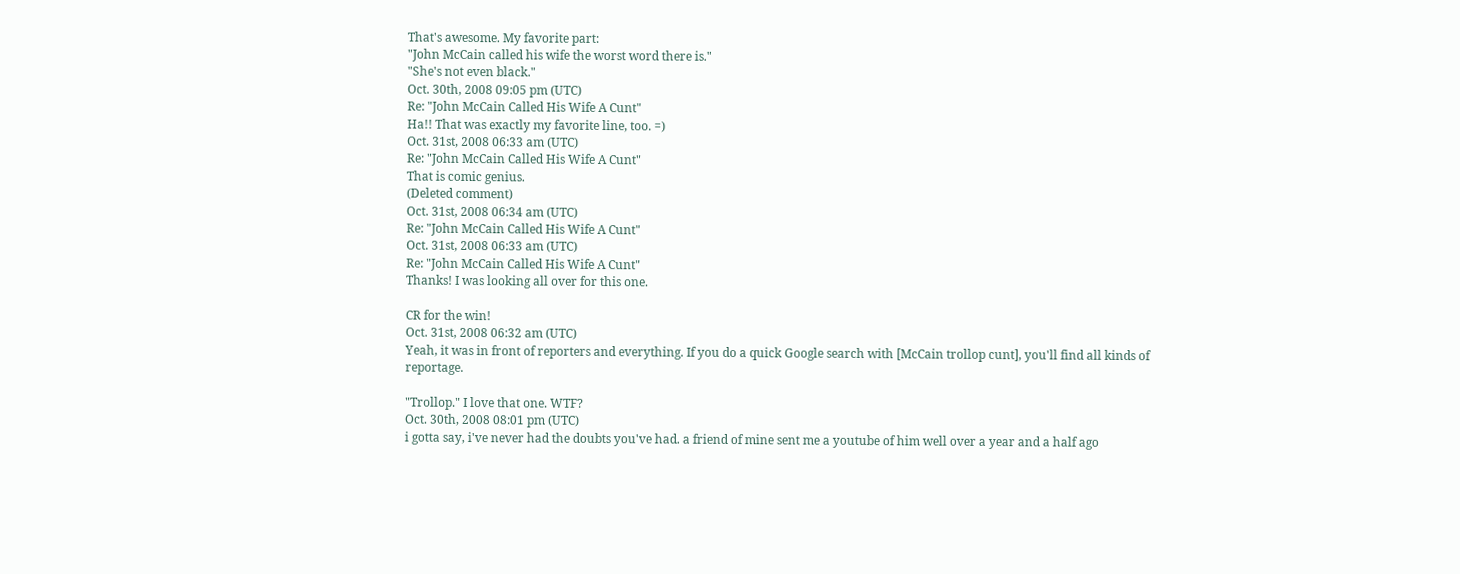That's awesome. My favorite part:
"John McCain called his wife the worst word there is."
"She's not even black."
Oct. 30th, 2008 09:05 pm (UTC)
Re: "John McCain Called His Wife A Cunt"
Ha!! That was exactly my favorite line, too. =)
Oct. 31st, 2008 06:33 am (UTC)
Re: "John McCain Called His Wife A Cunt"
That is comic genius.
(Deleted comment)
Oct. 31st, 2008 06:34 am (UTC)
Re: "John McCain Called His Wife A Cunt"
Oct. 31st, 2008 06:33 am (UTC)
Re: "John McCain Called His Wife A Cunt"
Thanks! I was looking all over for this one.

CR for the win!
Oct. 31st, 2008 06:32 am (UTC)
Yeah, it was in front of reporters and everything. If you do a quick Google search with [McCain trollop cunt], you'll find all kinds of reportage.

"Trollop." I love that one. WTF?
Oct. 30th, 2008 08:01 pm (UTC)
i gotta say, i've never had the doubts you've had. a friend of mine sent me a youtube of him well over a year and a half ago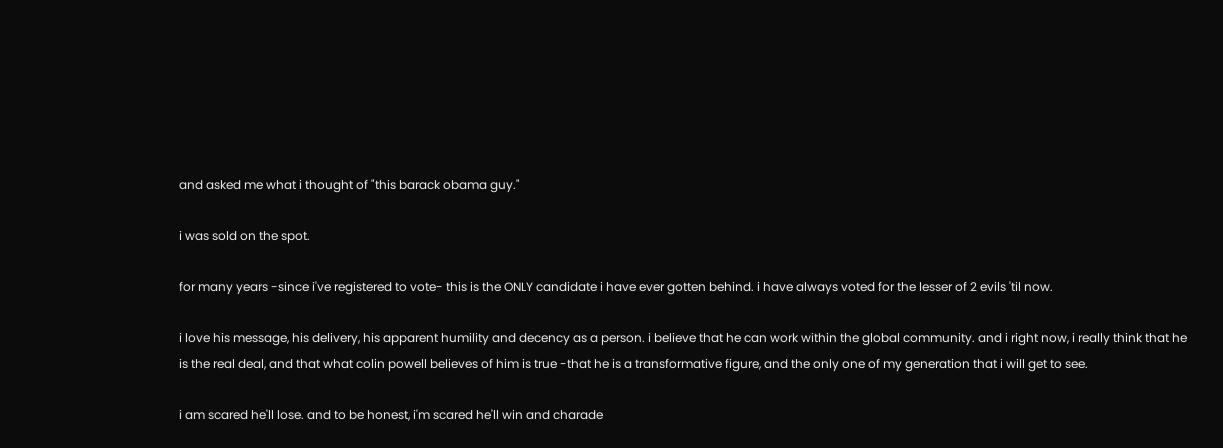and asked me what i thought of "this barack obama guy."

i was sold on the spot.

for many years -since i've registered to vote- this is the ONLY candidate i have ever gotten behind. i have always voted for the lesser of 2 evils 'til now.

i love his message, his delivery, his apparent humility and decency as a person. i believe that he can work within the global community. and i right now, i really think that he is the real deal, and that what colin powell believes of him is true -that he is a transformative figure, and the only one of my generation that i will get to see.

i am scared he'll lose. and to be honest, i'm scared he'll win and charade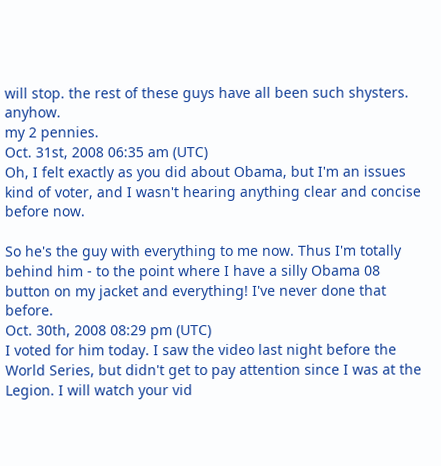will stop. the rest of these guys have all been such shysters. anyhow.
my 2 pennies.
Oct. 31st, 2008 06:35 am (UTC)
Oh, I felt exactly as you did about Obama, but I'm an issues kind of voter, and I wasn't hearing anything clear and concise before now.

So he's the guy with everything to me now. Thus I'm totally behind him - to the point where I have a silly Obama 08 button on my jacket and everything! I've never done that before.
Oct. 30th, 2008 08:29 pm (UTC)
I voted for him today. I saw the video last night before the World Series, but didn't get to pay attention since I was at the Legion. I will watch your vid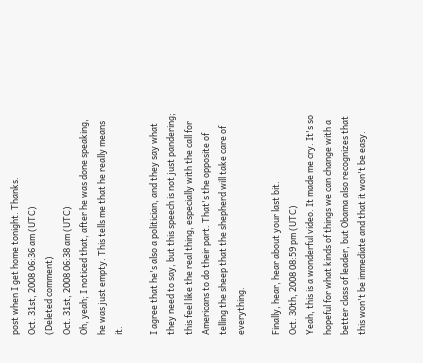post when I get home tonight. Thanks.
Oct. 31st, 2008 06:36 am (UTC)
(Deleted comment)
Oct. 31st, 2008 06:38 am (UTC)
Oh, yeah; I noticed that, after he was done speaking, he was just empty. This tells me that he really means it.

I agree that he's also a politician, and they say what they need to say, but this speech is not just pandering; this feel like the real thing, especially with the call for Americans to do their part. That's the opposite of telling the sheep that the shepherd will take care of everything.

Finally, hear, hear about your last bit.
Oct. 30th, 2008 08:59 pm (UTC)
Yeah, this is a wonderful video. It made me cry. It's so hopeful for what kinds of things we can change with a better class of leader, but Obama also recognizes that this won't be immediate and that it won't be easy.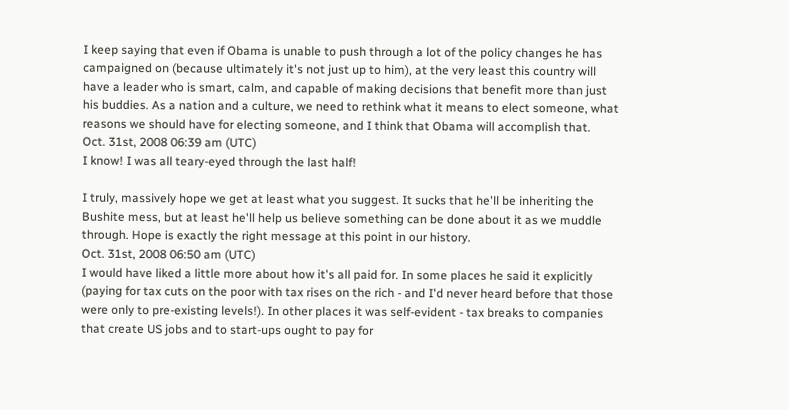I keep saying that even if Obama is unable to push through a lot of the policy changes he has campaigned on (because ultimately it's not just up to him), at the very least this country will have a leader who is smart, calm, and capable of making decisions that benefit more than just his buddies. As a nation and a culture, we need to rethink what it means to elect someone, what reasons we should have for electing someone, and I think that Obama will accomplish that.
Oct. 31st, 2008 06:39 am (UTC)
I know! I was all teary-eyed through the last half!

I truly, massively hope we get at least what you suggest. It sucks that he'll be inheriting the Bushite mess, but at least he'll help us believe something can be done about it as we muddle through. Hope is exactly the right message at this point in our history.
Oct. 31st, 2008 06:50 am (UTC)
I would have liked a little more about how it's all paid for. In some places he said it explicitly (paying for tax cuts on the poor with tax rises on the rich - and I'd never heard before that those were only to pre-existing levels!). In other places it was self-evident - tax breaks to companies that create US jobs and to start-ups ought to pay for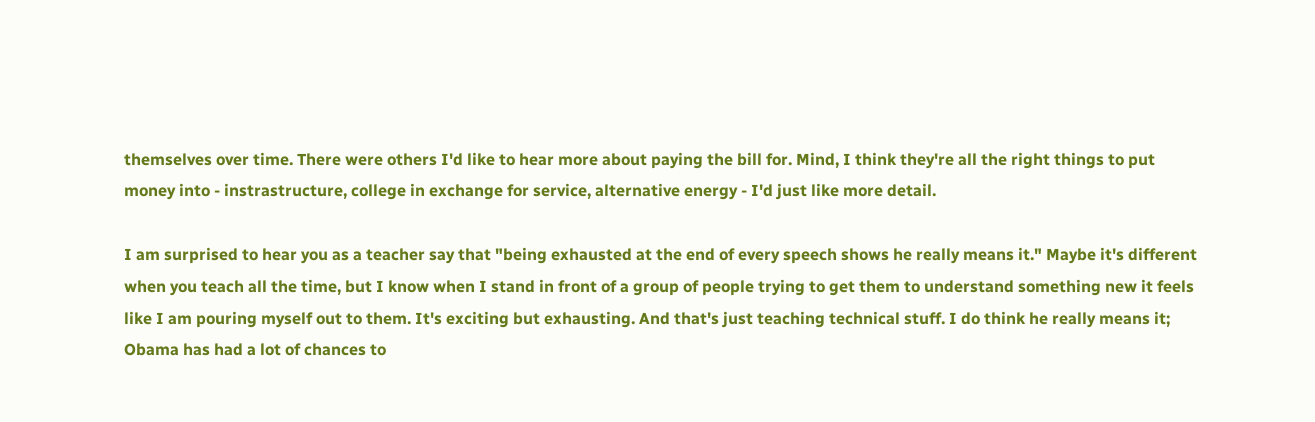themselves over time. There were others I'd like to hear more about paying the bill for. Mind, I think they're all the right things to put money into - instrastructure, college in exchange for service, alternative energy - I'd just like more detail.

I am surprised to hear you as a teacher say that "being exhausted at the end of every speech shows he really means it." Maybe it's different when you teach all the time, but I know when I stand in front of a group of people trying to get them to understand something new it feels like I am pouring myself out to them. It's exciting but exhausting. And that's just teaching technical stuff. I do think he really means it; Obama has had a lot of chances to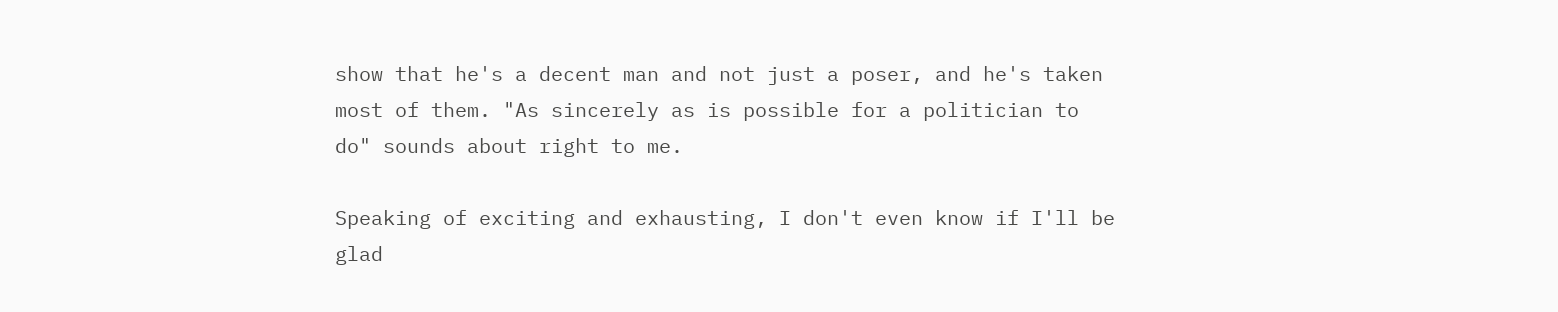show that he's a decent man and not just a poser, and he's taken most of them. "As sincerely as is possible for a politician to do" sounds about right to me.

Speaking of exciting and exhausting, I don't even know if I'll be glad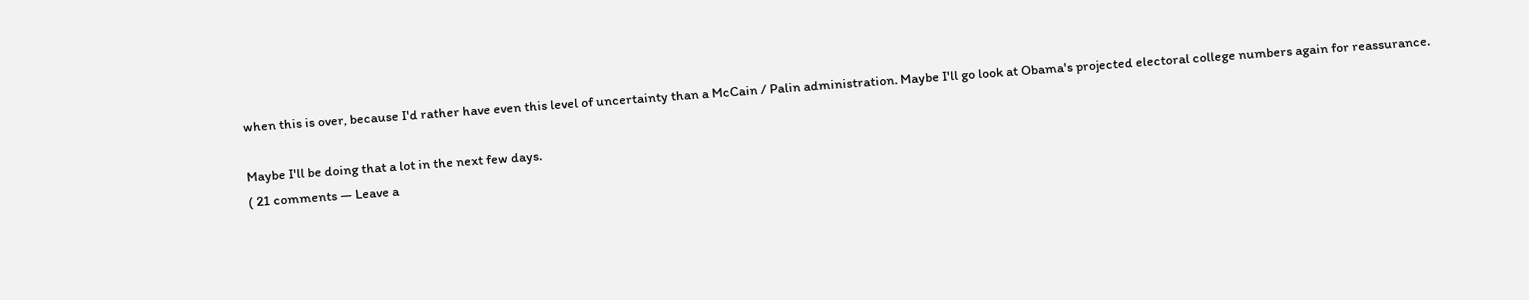when this is over, because I'd rather have even this level of uncertainty than a McCain / Palin administration. Maybe I'll go look at Obama's projected electoral college numbers again for reassurance.

Maybe I'll be doing that a lot in the next few days.
( 21 comments — Leave a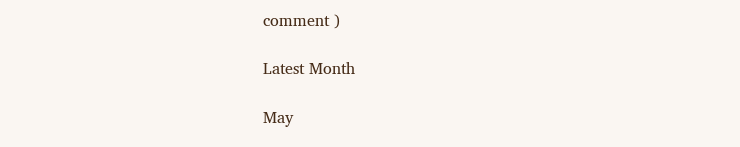comment )

Latest Month

May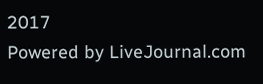2017
Powered by LiveJournal.com